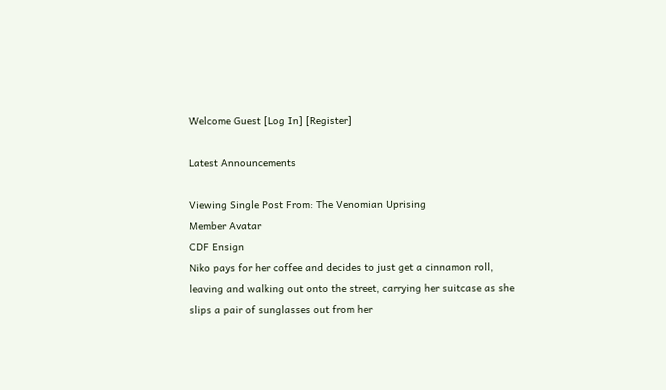Welcome Guest [Log In] [Register]

Latest Announcements

Viewing Single Post From: The Venomian Uprising
Member Avatar
CDF Ensign
Niko pays for her coffee and decides to just get a cinnamon roll, leaving and walking out onto the street, carrying her suitcase as she slips a pair of sunglasses out from her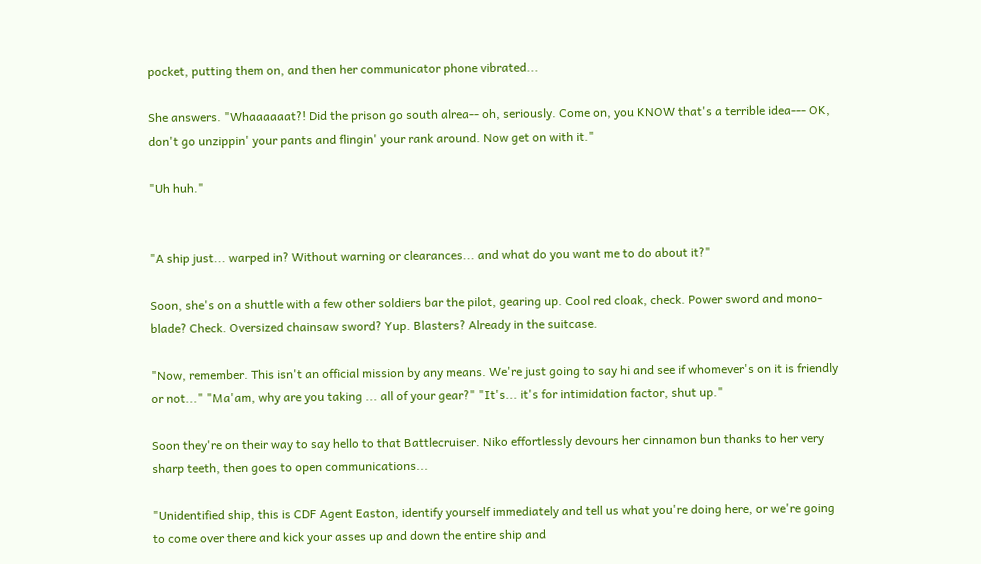pocket, putting them on, and then her communicator phone vibrated...

She answers. "Whaaaaaat?! Did the prison go south alrea-- oh, seriously. Come on, you KNOW that's a terrible idea--- OK, don't go unzippin' your pants and flingin' your rank around. Now get on with it."

"Uh huh."


"A ship just... warped in? Without warning or clearances... and what do you want me to do about it?"

Soon, she's on a shuttle with a few other soldiers bar the pilot, gearing up. Cool red cloak, check. Power sword and mono-blade? Check. Oversized chainsaw sword? Yup. Blasters? Already in the suitcase.

"Now, remember. This isn't an official mission by any means. We're just going to say hi and see if whomever's on it is friendly or not..." "Ma'am, why are you taking ... all of your gear?" "It's... it's for intimidation factor, shut up."

Soon they're on their way to say hello to that Battlecruiser. Niko effortlessly devours her cinnamon bun thanks to her very sharp teeth, then goes to open communications...

"Unidentified ship, this is CDF Agent Easton, identify yourself immediately and tell us what you're doing here, or we're going to come over there and kick your asses up and down the entire ship and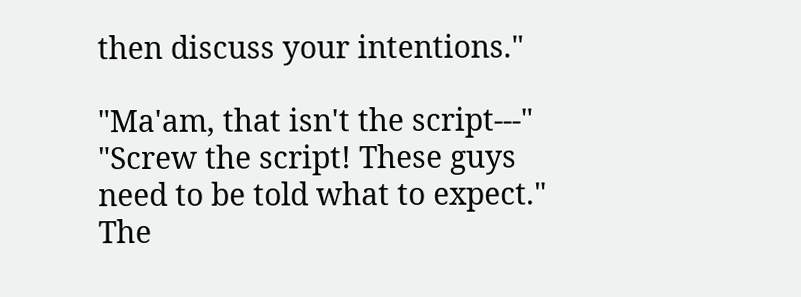then discuss your intentions."

"Ma'am, that isn't the script---" "Screw the script! These guys need to be told what to expect."
The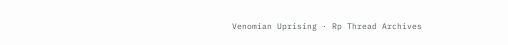Venomian Uprising · Rp Thread Archives